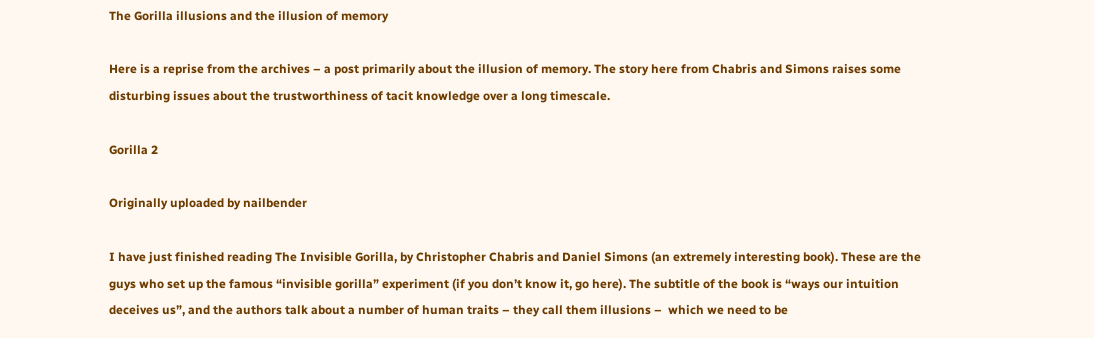The Gorilla illusions and the illusion of memory

Here is a reprise from the archives – a post primarily about the illusion of memory. The story here from Chabris and Simons raises some disturbing issues about the trustworthiness of tacit knowledge over a long timescale.

Gorilla 2

Originally uploaded by nailbender

I have just finished reading The Invisible Gorilla, by Christopher Chabris and Daniel Simons (an extremely interesting book). These are the guys who set up the famous “invisible gorilla” experiment (if you don’t know it, go here). The subtitle of the book is “ways our intuition deceives us”, and the authors talk about a number of human traits – they call them illusions –  which we need to be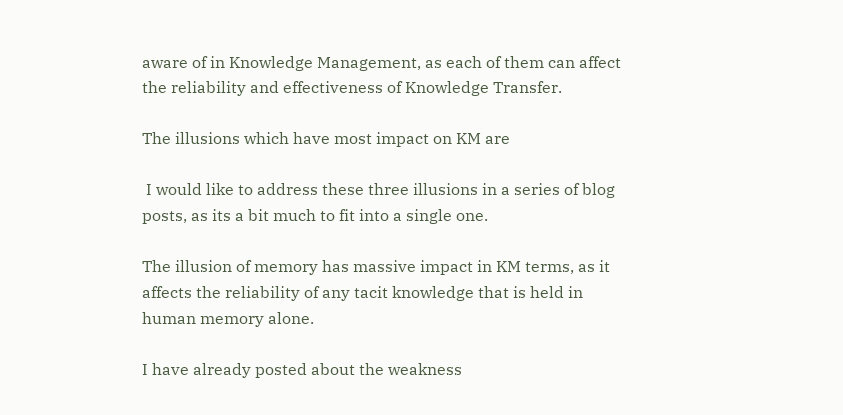aware of in Knowledge Management, as each of them can affect the reliability and effectiveness of Knowledge Transfer.

The illusions which have most impact on KM are

 I would like to address these three illusions in a series of blog posts, as its a bit much to fit into a single one.

The illusion of memory has massive impact in KM terms, as it affects the reliability of any tacit knowledge that is held in human memory alone.

I have already posted about the weakness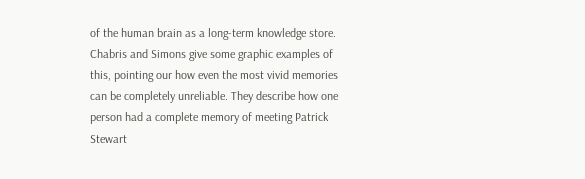of the human brain as a long-term knowledge store. Chabris and Simons give some graphic examples of this, pointing our how even the most vivid memories can be completely unreliable. They describe how one person had a complete memory of meeting Patrick Stewart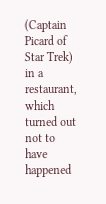(Captain Picard of Star Trek) in a restaurant, which turned out not to have happened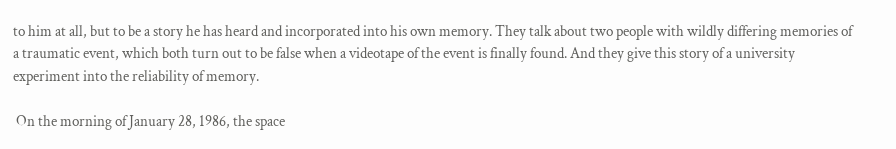to him at all, but to be a story he has heard and incorporated into his own memory. They talk about two people with wildly differing memories of a traumatic event, which both turn out to be false when a videotape of the event is finally found. And they give this story of a university experiment into the reliability of memory.

 On the morning of January 28, 1986, the space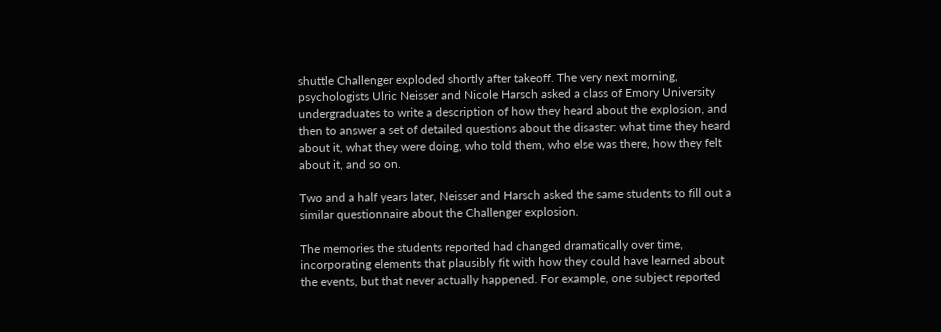shuttle Challenger exploded shortly after takeoff. The very next morning, psychologists Ulric Neisser and Nicole Harsch asked a class of Emory University undergraduates to write a description of how they heard about the explosion, and then to answer a set of detailed questions about the disaster: what time they heard about it, what they were doing, who told them, who else was there, how they felt about it, and so on.

Two and a half years later, Neisser and Harsch asked the same students to fill out a similar questionnaire about the Challenger explosion.

The memories the students reported had changed dramatically over time, incorporating elements that plausibly fit with how they could have learned about the events, but that never actually happened. For example, one subject reported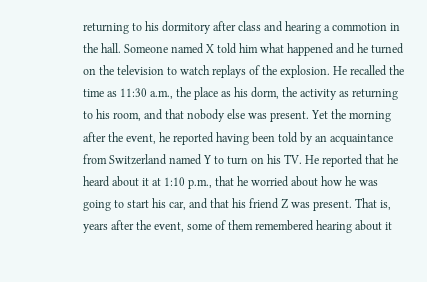returning to his dormitory after class and hearing a commotion in the hall. Someone named X told him what happened and he turned on the television to watch replays of the explosion. He recalled the time as 11:30 a.m., the place as his dorm, the activity as returning to his room, and that nobody else was present. Yet the morning after the event, he reported having been told by an acquaintance from Switzerland named Y to turn on his TV. He reported that he heard about it at 1:10 p.m., that he worried about how he was going to start his car, and that his friend Z was present. That is, years after the event, some of them remembered hearing about it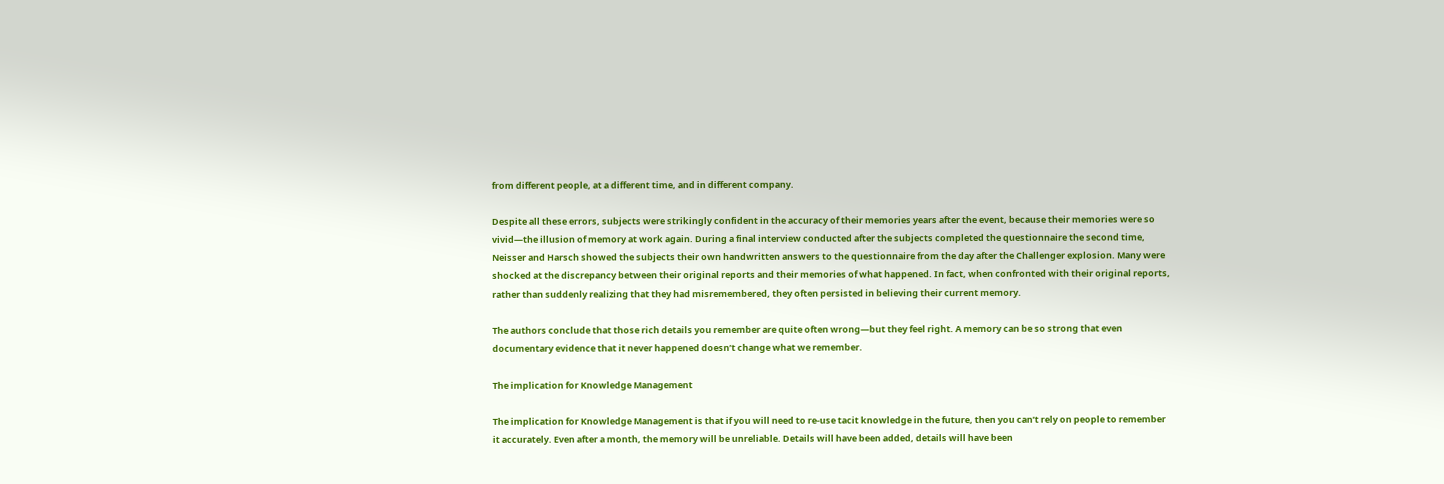from different people, at a different time, and in different company.

Despite all these errors, subjects were strikingly confident in the accuracy of their memories years after the event, because their memories were so vivid—the illusion of memory at work again. During a final interview conducted after the subjects completed the questionnaire the second time, Neisser and Harsch showed the subjects their own handwritten answers to the questionnaire from the day after the Challenger explosion. Many were shocked at the discrepancy between their original reports and their memories of what happened. In fact, when confronted with their original reports, rather than suddenly realizing that they had misremembered, they often persisted in believing their current memory.

The authors conclude that those rich details you remember are quite often wrong—but they feel right. A memory can be so strong that even documentary evidence that it never happened doesn’t change what we remember.

The implication for Knowledge Management

The implication for Knowledge Management is that if you will need to re-use tacit knowledge in the future, then you can’t rely on people to remember it accurately. Even after a month, the memory will be unreliable. Details will have been added, details will have been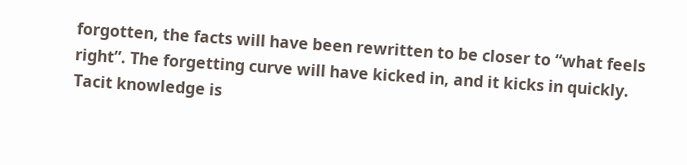forgotten, the facts will have been rewritten to be closer to “what feels right”. The forgetting curve will have kicked in, and it kicks in quickly.  Tacit knowledge is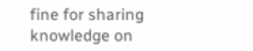fine for sharing knowledge on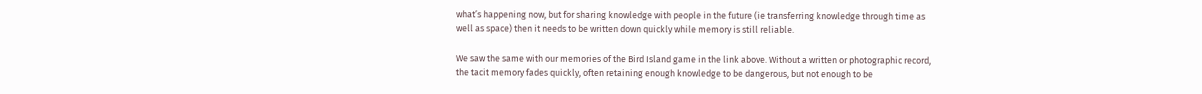what’s happening now, but for sharing knowledge with people in the future (ie transferring knowledge through time as well as space) then it needs to be written down quickly while memory is still reliable.

We saw the same with our memories of the Bird Island game in the link above. Without a written or photographic record, the tacit memory fades quickly, often retaining enough knowledge to be dangerous, but not enough to be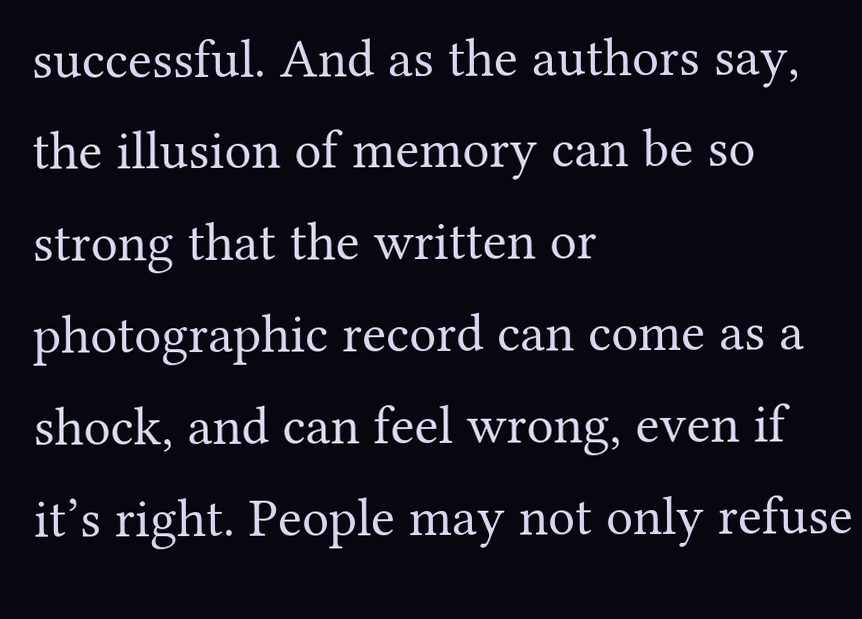successful. And as the authors say, the illusion of memory can be so strong that the written or photographic record can come as a shock, and can feel wrong, even if it’s right. People may not only refuse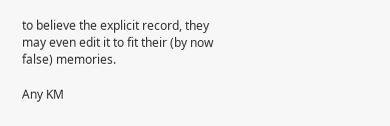to believe the explicit record, they may even edit it to fit their (by now false) memories.

Any KM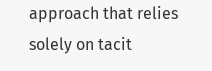approach that relies solely on tacit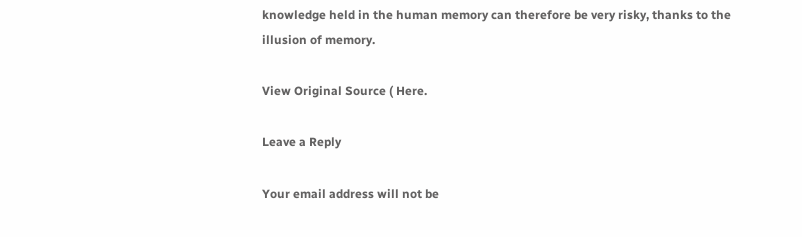knowledge held in the human memory can therefore be very risky, thanks to the illusion of memory.

View Original Source ( Here.

Leave a Reply

Your email address will not be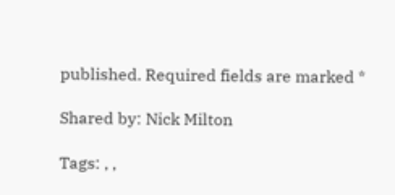published. Required fields are marked *

Shared by: Nick Milton

Tags: , ,